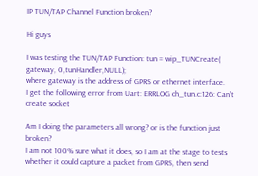IP TUN/TAP Channel Function broken?

Hi guys

I was testing the TUN/TAP Function: tun = wip_TUNCreate( gateway, 0,tunHandler,NULL);
where gateway is the address of GPRS or ethernet interface.
I get the following error from Uart: ERRLOG ch_tun.c:126: Can’t create socket

Am I doing the parameters all wrong? or is the function just broken?
I am not 100% sure what it does, so I am at the stage to tests whether it could capture a packet from GPRS, then send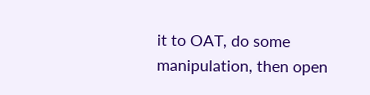it to OAT, do some manipulation, then open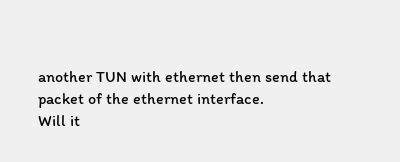another TUN with ethernet then send that packet of the ethernet interface.
Will it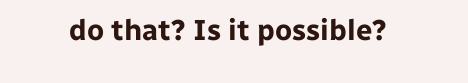do that? Is it possible?